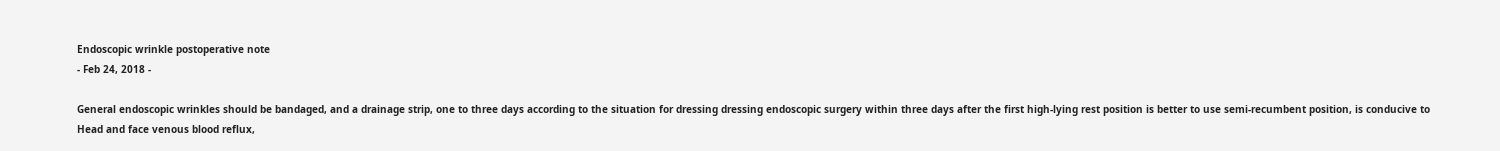Endoscopic wrinkle postoperative note
- Feb 24, 2018 -

General endoscopic wrinkles should be bandaged, and a drainage strip, one to three days according to the situation for dressing dressing endoscopic surgery within three days after the first high-lying rest position is better to use semi-recumbent position, is conducive to Head and face venous blood reflux,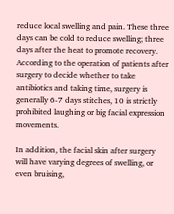reduce local swelling and pain. These three days can be cold to reduce swelling; three days after the heat to promote recovery. According to the operation of patients after surgery to decide whether to take antibiotics and taking time, surgery is generally 6-7 days stitches, 10 is strictly prohibited laughing or big facial expression movements.

In addition, the facial skin after surgery will have varying degrees of swelling, or even bruising,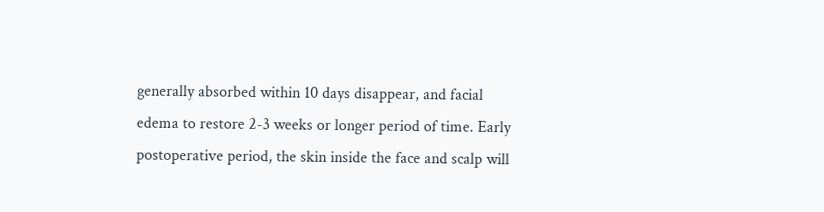generally absorbed within 10 days disappear, and facial edema to restore 2-3 weeks or longer period of time. Early postoperative period, the skin inside the face and scalp will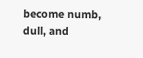become numb, dull, and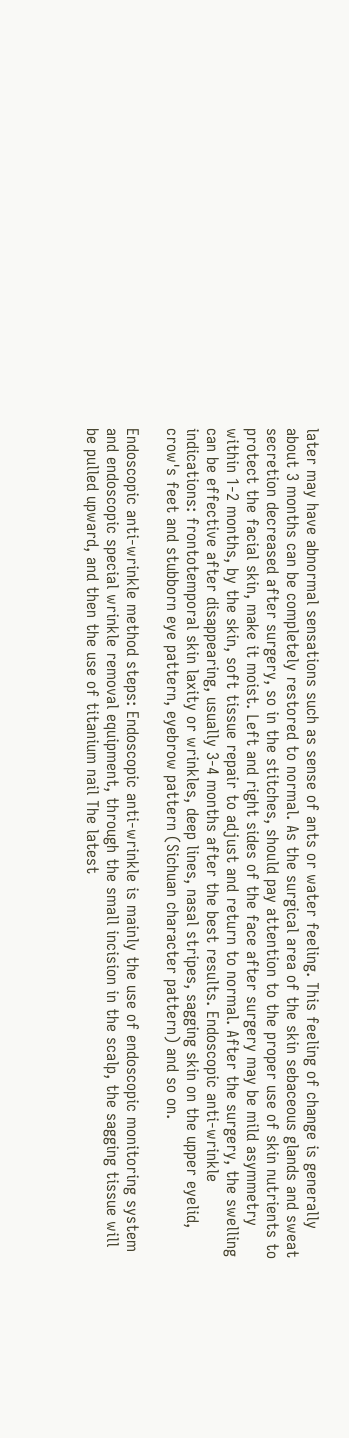later may have abnormal sensations such as sense of ants or water feeling. This feeling of change is generally about 3 months can be completely restored to normal. As the surgical area of the skin sebaceous glands and sweat secretion decreased after surgery, so in the stitches, should pay attention to the proper use of skin nutrients to protect the facial skin, make it moist. Left and right sides of the face after surgery may be mild asymmetry within 1-2 months, by the skin, soft tissue repair to adjust and return to normal. After the surgery, the swelling can be effective after disappearing, usually 3-4 months after the best results. Endoscopic anti-wrinkle indications: frontotemporal skin laxity or wrinkles, deep lines, nasal stripes, sagging skin on the upper eyelid, crow's feet and stubborn eye pattern, eyebrow pattern (Sichuan character pattern) and so on.

Endoscopic anti-wrinkle method steps: Endoscopic anti-wrinkle is mainly the use of endoscopic monitoring system and endoscopic special wrinkle removal equipment, through the small incision in the scalp, the sagging tissue will be pulled upward, and then the use of titanium nail The latest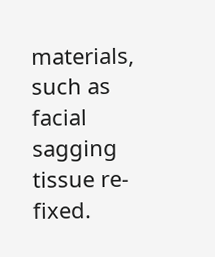materials, such as facial sagging tissue re-fixed.